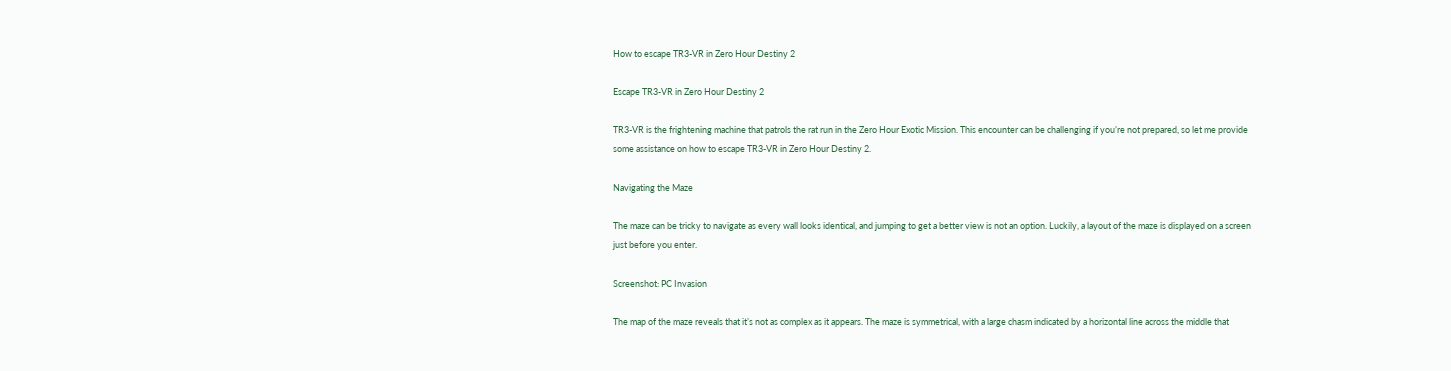How to escape TR3-VR in Zero Hour Destiny 2

Escape TR3-VR in Zero Hour Destiny 2

TR3-VR is the frightening machine that patrols the rat run in the Zero Hour Exotic Mission. This encounter can be challenging if you’re not prepared, so let me provide some assistance on how to escape TR3-VR in Zero Hour Destiny 2.

Navigating the Maze

The maze can be tricky to navigate as every wall looks identical, and jumping to get a better view is not an option. Luckily, a layout of the maze is displayed on a screen just before you enter.

Screenshot: PC Invasion

The map of the maze reveals that it’s not as complex as it appears. The maze is symmetrical, with a large chasm indicated by a horizontal line across the middle that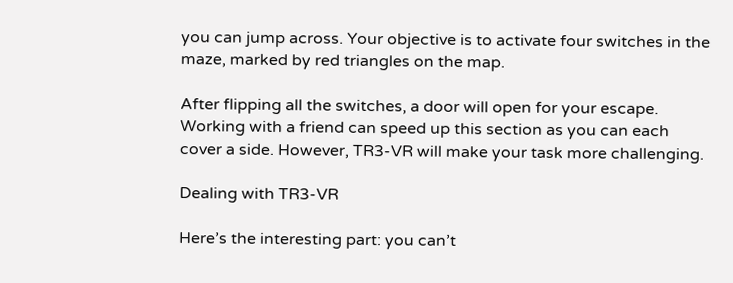you can jump across. Your objective is to activate four switches in the maze, marked by red triangles on the map.

After flipping all the switches, a door will open for your escape. Working with a friend can speed up this section as you can each cover a side. However, TR3-VR will make your task more challenging.

Dealing with TR3-VR

Here’s the interesting part: you can’t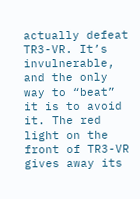actually defeat TR3-VR. It’s invulnerable, and the only way to “beat” it is to avoid it. The red light on the front of TR3-VR gives away its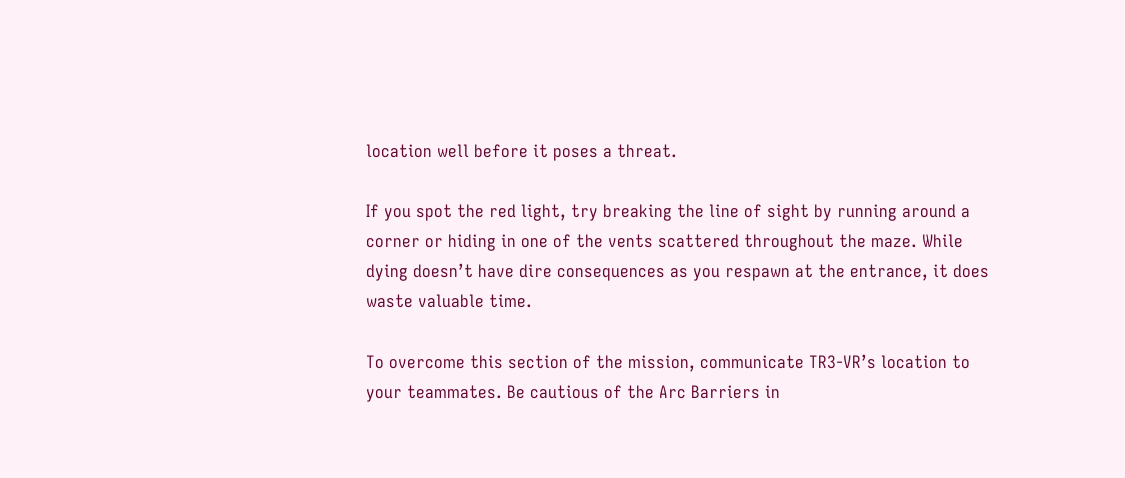location well before it poses a threat.

If you spot the red light, try breaking the line of sight by running around a corner or hiding in one of the vents scattered throughout the maze. While dying doesn’t have dire consequences as you respawn at the entrance, it does waste valuable time.

To overcome this section of the mission, communicate TR3-VR’s location to your teammates. Be cautious of the Arc Barriers in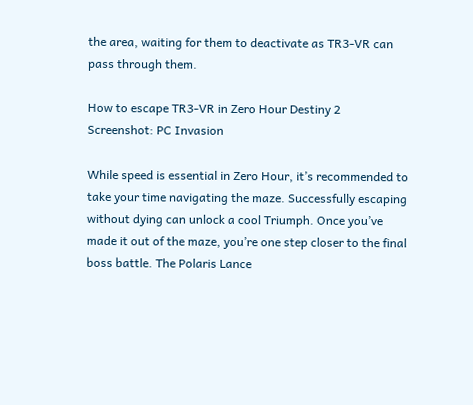the area, waiting for them to deactivate as TR3-VR can pass through them.

How to escape TR3-VR in Zero Hour Destiny 2
Screenshot: PC Invasion

While speed is essential in Zero Hour, it’s recommended to take your time navigating the maze. Successfully escaping without dying can unlock a cool Triumph. Once you’ve made it out of the maze, you’re one step closer to the final boss battle. The Polaris Lance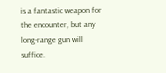is a fantastic weapon for the encounter, but any long-range gun will suffice.